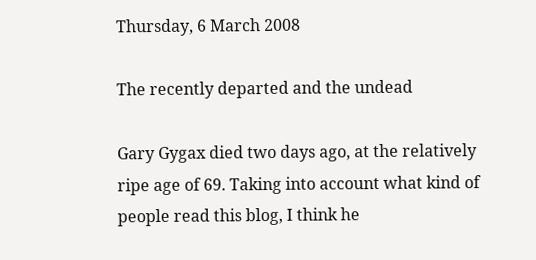Thursday, 6 March 2008

The recently departed and the undead

Gary Gygax died two days ago, at the relatively ripe age of 69. Taking into account what kind of people read this blog, I think he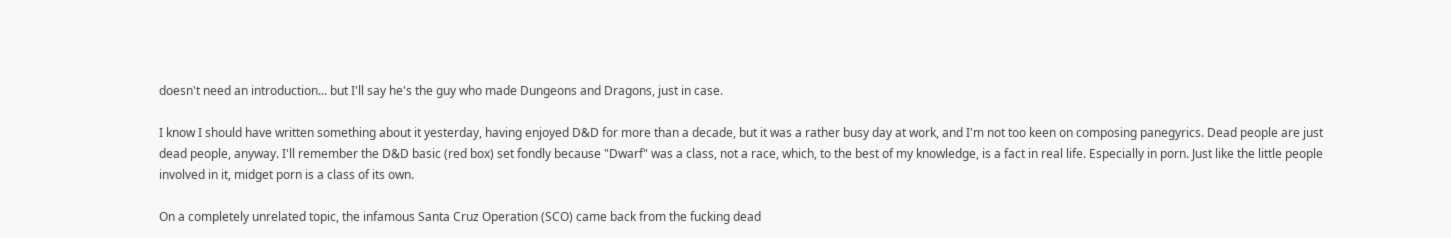doesn't need an introduction... but I'll say he's the guy who made Dungeons and Dragons, just in case.

I know I should have written something about it yesterday, having enjoyed D&D for more than a decade, but it was a rather busy day at work, and I'm not too keen on composing panegyrics. Dead people are just dead people, anyway. I'll remember the D&D basic (red box) set fondly because "Dwarf" was a class, not a race, which, to the best of my knowledge, is a fact in real life. Especially in porn. Just like the little people involved in it, midget porn is a class of its own.

On a completely unrelated topic, the infamous Santa Cruz Operation (SCO) came back from the fucking dead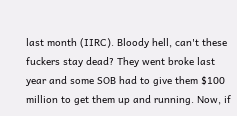last month (IIRC). Bloody hell, can't these fuckers stay dead? They went broke last year and some SOB had to give them $100 million to get them up and running. Now, if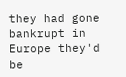they had gone bankrupt in Europe they'd be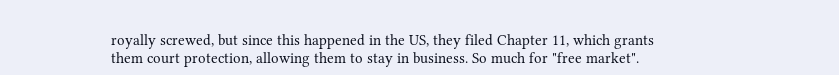royally screwed, but since this happened in the US, they filed Chapter 11, which grants them court protection, allowing them to stay in business. So much for "free market".